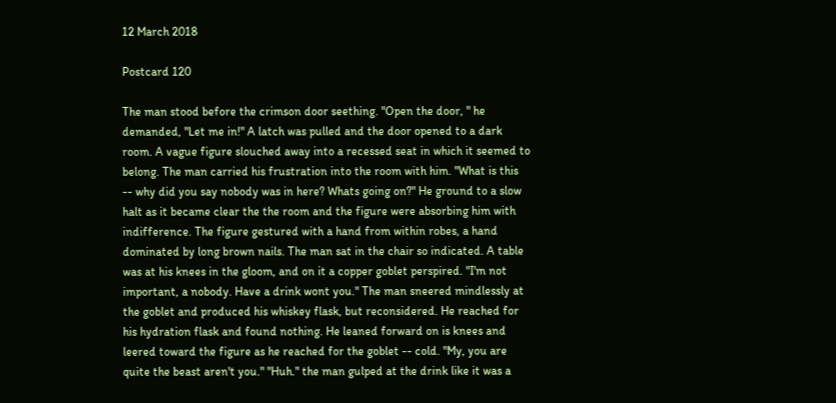12 March 2018

Postcard 120

The man stood before the crimson door seething. "Open the door, " he demanded, "Let me in!" A latch was pulled and the door opened to a dark room. A vague figure slouched away into a recessed seat in which it seemed to belong. The man carried his frustration into the room with him. "What is this -- why did you say nobody was in here? Whats going on?" He ground to a slow halt as it became clear the the room and the figure were absorbing him with indifference. The figure gestured with a hand from within robes, a hand dominated by long brown nails. The man sat in the chair so indicated. A table was at his knees in the gloom, and on it a copper goblet perspired. "I'm not important, a nobody. Have a drink wont you." The man sneered mindlessly at the goblet and produced his whiskey flask, but reconsidered. He reached for his hydration flask and found nothing. He leaned forward on is knees and leered toward the figure as he reached for the goblet -- cold. "My, you are quite the beast aren't you." "Huh." the man gulped at the drink like it was a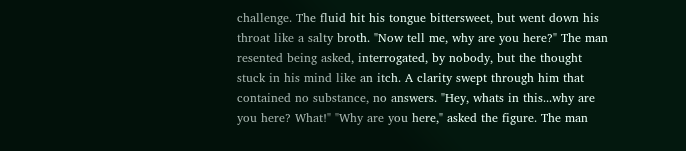challenge. The fluid hit his tongue bittersweet, but went down his throat like a salty broth. "Now tell me, why are you here?" The man resented being asked, interrogated, by nobody, but the thought stuck in his mind like an itch. A clarity swept through him that contained no substance, no answers. "Hey, whats in this...why are you here? What!" "Why are you here," asked the figure. The man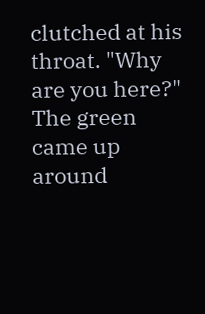clutched at his throat. "Why are you here?" The green came up around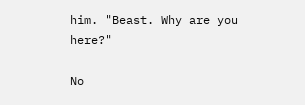him. "Beast. Why are you here?"

No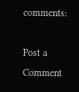comments:

Post a Comment